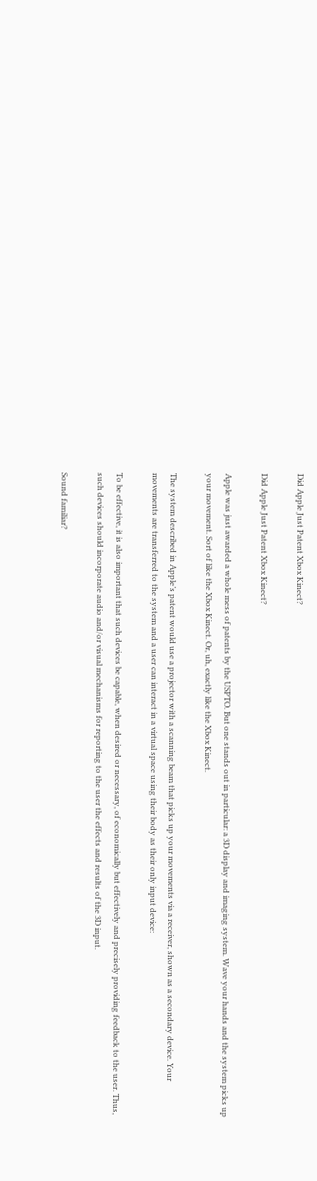Did Apple Just Patent Xbox Kinect?

Did Apple Just Patent Xbox Kinect?

Apple was just awarded a whole mess of patents by the USPTO. But one stands out in particular: a 3D display and imaging system. Wave your hands and the system picks up your movement. Sort of like the Xbox Kinect. Or, uh, exactly like the Xbox Kinect.

The system described in Apple’s patent would use a projector with a scanning beam that picks up your movements via a receiver, shown as a secondary device. Your movements are transferred to the system and a user can interact in a virtual space using their body as their only input device:

To be effective, it is also important that such devices be capable, when desired or necessary, of economically but effectively and precisely providing feedback to the user. Thus, such devices should incorporate audio and/or visual mechanisms for reporting to the user the effects and results of the 3D input.

Sound familiar?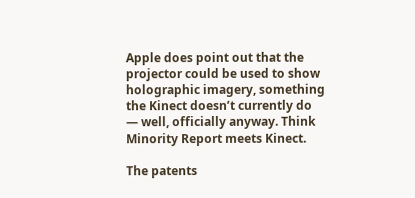Apple does point out that the projector could be used to show holographic imagery, something the Kinect doesn’t currently do — well, officially anyway. Think Minority Report meets Kinect.

The patents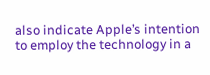also indicate Apple’s intention to employ the technology in a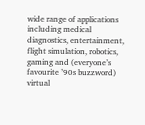wide range of applications including medical diagnostics, entertainment, flight simulation, robotics, gaming and (everyone’s favourite ’90s buzzword) virtual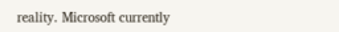reality. Microsoft currently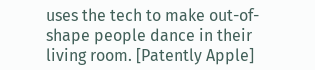uses the tech to make out-of-shape people dance in their living room. [Patently Apple]